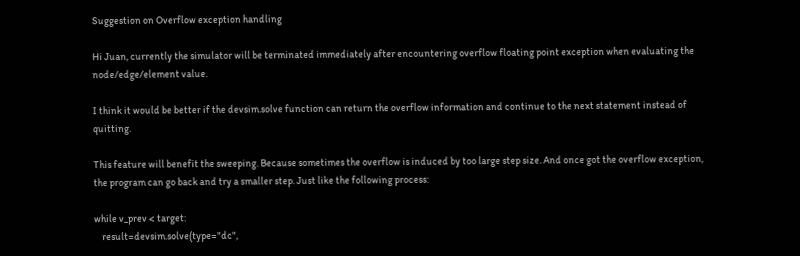Suggestion on Overflow exception handling

Hi Juan, currently the simulator will be terminated immediately after encountering overflow floating point exception when evaluating the node/edge/element value.

I think it would be better if the devsim.solve function can return the overflow information and continue to the next statement instead of quitting.

This feature will benefit the sweeping. Because sometimes the overflow is induced by too large step size. And once got the overflow exception, the program can go back and try a smaller step. Just like the following process:

while v_prev < target:
    result=devsim.solve(type="dc",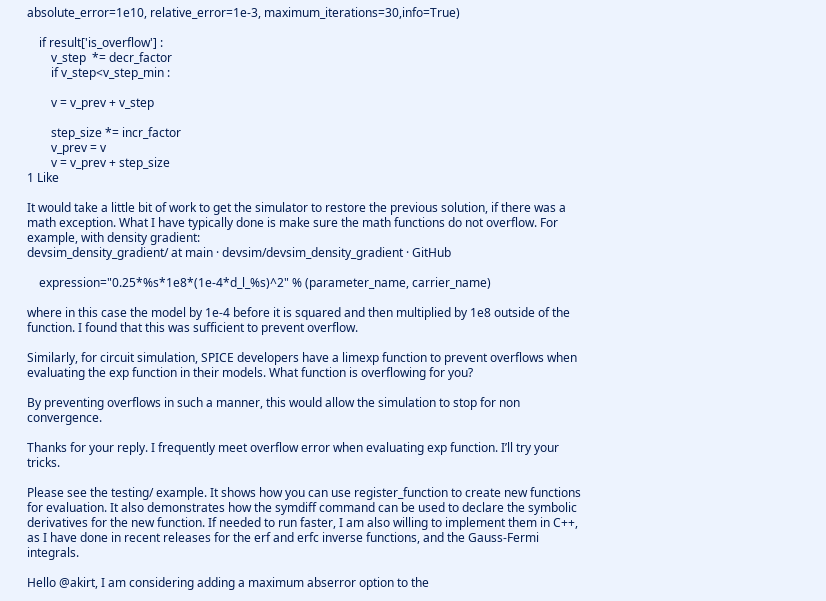absolute_error=1e10, relative_error=1e-3, maximum_iterations=30,info=True)

    if result['is_overflow'] :
        v_step  *= decr_factor
        if v_step<v_step_min :

        v = v_prev + v_step

        step_size *= incr_factor
        v_prev = v
        v = v_prev + step_size
1 Like

It would take a little bit of work to get the simulator to restore the previous solution, if there was a math exception. What I have typically done is make sure the math functions do not overflow. For example, with density gradient:
devsim_density_gradient/ at main · devsim/devsim_density_gradient · GitHub

    expression="0.25*%s*1e8*(1e-4*d_l_%s)^2" % (parameter_name, carrier_name)

where in this case the model by 1e-4 before it is squared and then multiplied by 1e8 outside of the function. I found that this was sufficient to prevent overflow.

Similarly, for circuit simulation, SPICE developers have a limexp function to prevent overflows when evaluating the exp function in their models. What function is overflowing for you?

By preventing overflows in such a manner, this would allow the simulation to stop for non convergence.

Thanks for your reply. I frequently meet overflow error when evaluating exp function. I’ll try your tricks.

Please see the testing/ example. It shows how you can use register_function to create new functions for evaluation. It also demonstrates how the symdiff command can be used to declare the symbolic derivatives for the new function. If needed to run faster, I am also willing to implement them in C++, as I have done in recent releases for the erf and erfc inverse functions, and the Gauss-Fermi integrals.

Hello @akirt, I am considering adding a maximum abserror option to the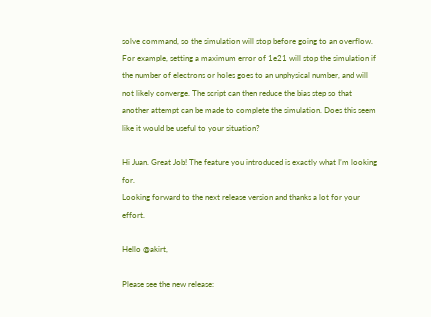solve command, so the simulation will stop before going to an overflow. For example, setting a maximum error of 1e21 will stop the simulation if the number of electrons or holes goes to an unphysical number, and will not likely converge. The script can then reduce the bias step so that another attempt can be made to complete the simulation. Does this seem like it would be useful to your situation?

Hi Juan. Great Job! The feature you introduced is exactly what I’m looking for.
Looking forward to the next release version and thanks a lot for your effort.

Hello @akirt,

Please see the new release: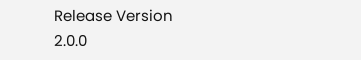Release Version 2.0.0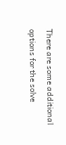There are some additional options for the solve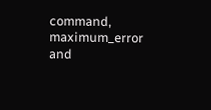command, maximum_error and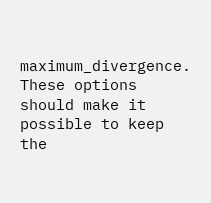maximum_divergence. These options should make it possible to keep the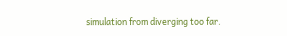simulation from diverging too far.